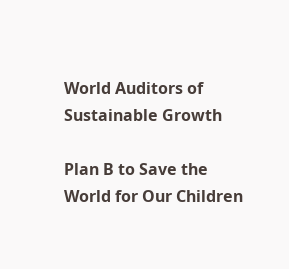World Auditors of Sustainable Growth

Plan B to Save the World for Our Children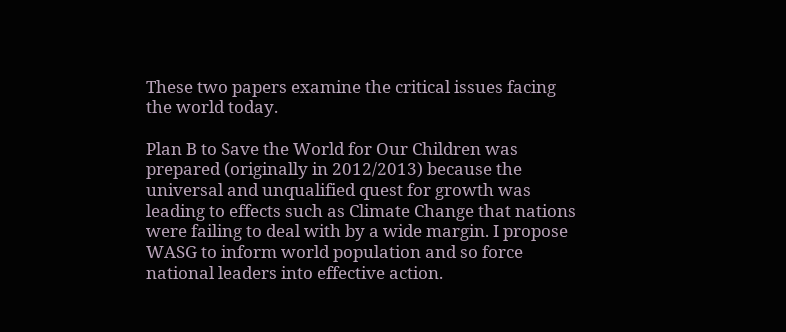These two papers examine the critical issues facing the world today.

Plan B to Save the World for Our Children was prepared (originally in 2012/2013) because the universal and unqualified quest for growth was leading to effects such as Climate Change that nations were failing to deal with by a wide margin. I propose WASG to inform world population and so force national leaders into effective action.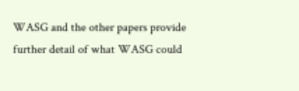WASG and the other papers provide further detail of what WASG could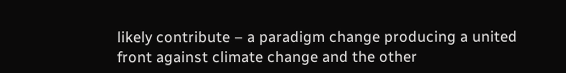likely contribute – a paradigm change producing a united front against climate change and the other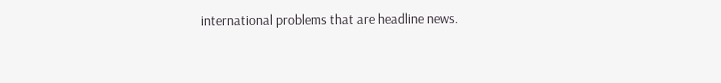international problems that are headline news.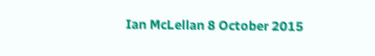Ian McLellan 8 October 2015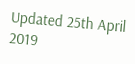Updated 25th April 2019